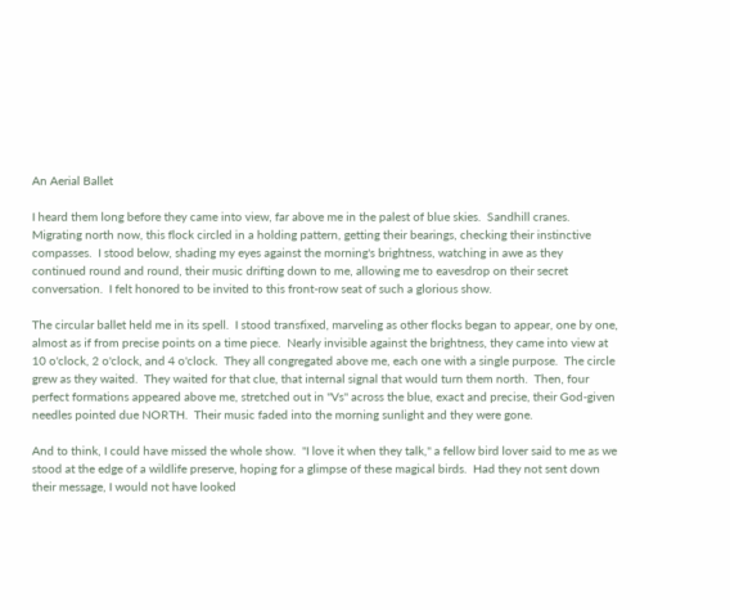An Aerial Ballet

I heard them long before they came into view, far above me in the palest of blue skies.  Sandhill cranes.  Migrating north now, this flock circled in a holding pattern, getting their bearings, checking their instinctive compasses.  I stood below, shading my eyes against the morning's brightness, watching in awe as they continued round and round, their music drifting down to me, allowing me to eavesdrop on their secret conversation.  I felt honored to be invited to this front-row seat of such a glorious show.

The circular ballet held me in its spell.  I stood transfixed, marveling as other flocks began to appear, one by one, almost as if from precise points on a time piece.  Nearly invisible against the brightness, they came into view at 10 o'clock, 2 o'clock, and 4 o'clock.  They all congregated above me, each one with a single purpose.  The circle grew as they waited.  They waited for that clue, that internal signal that would turn them north.  Then, four perfect formations appeared above me, stretched out in "Vs" across the blue, exact and precise, their God-given needles pointed due NORTH.  Their music faded into the morning sunlight and they were gone.

And to think, I could have missed the whole show.  "I love it when they talk," a fellow bird lover said to me as we stood at the edge of a wildlife preserve, hoping for a glimpse of these magical birds.  Had they not sent down their message, I would not have looked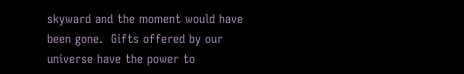skyward and the moment would have been gone.  Gifts offered by our universe have the power to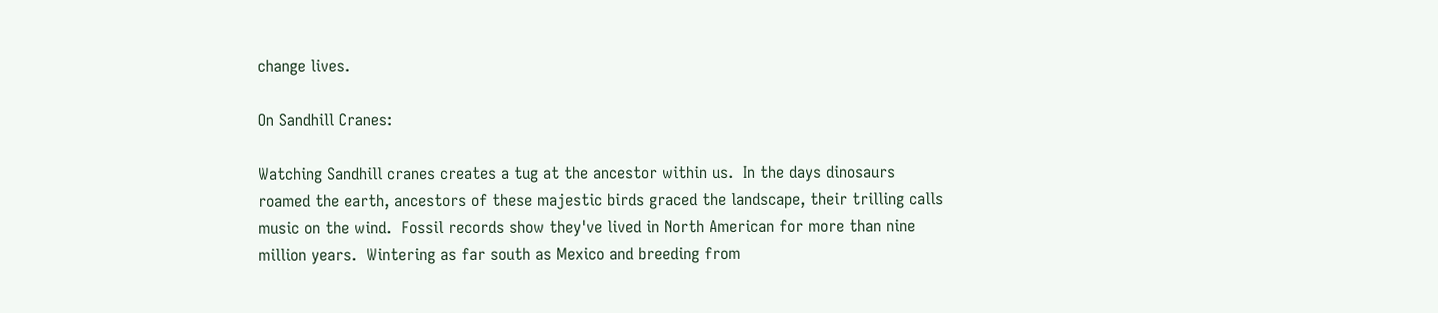change lives.

On Sandhill Cranes:

Watching Sandhill cranes creates a tug at the ancestor within us.  In the days dinosaurs roamed the earth, ancestors of these majestic birds graced the landscape, their trilling calls music on the wind.  Fossil records show they've lived in North American for more than nine million years.  Wintering as far south as Mexico and breeding from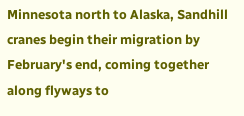Minnesota north to Alaska, Sandhill cranes begin their migration by February's end, coming together along flyways to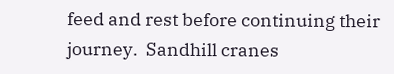feed and rest before continuing their journey.  Sandhill cranes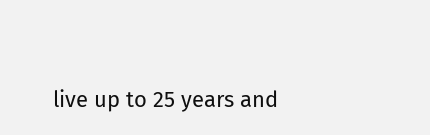live up to 25 years and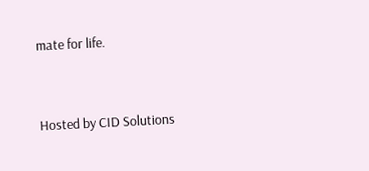mate for life.




Hosted by CID Solutions